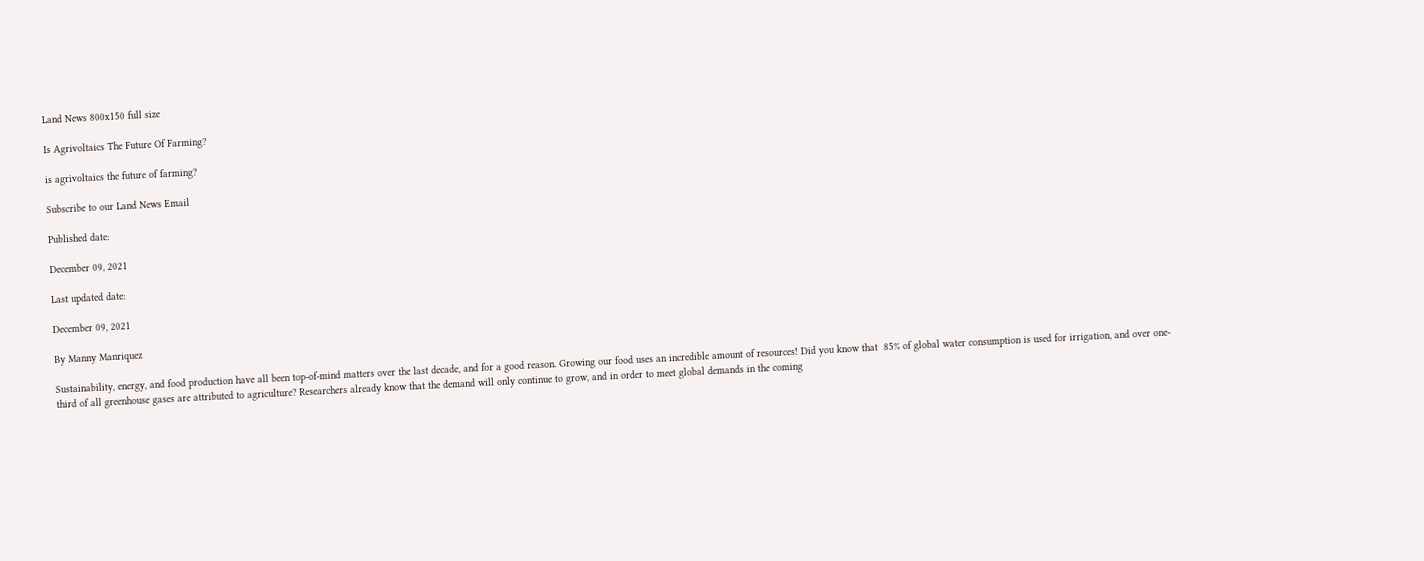Land News 800x150 full size

Is Agrivoltaics The Future Of Farming?

is agrivoltaics the future of farming?

Subscribe to our Land News Email

Published date:

December 09, 2021

Last updated date:

December 09, 2021

By Manny Manriquez

Sustainability, energy, and food production have all been top-of-mind matters over the last decade, and for a good reason. Growing our food uses an incredible amount of resources! Did you know that  85% of global water consumption is used for irrigation, and over one-third of all greenhouse gases are attributed to agriculture? Researchers already know that the demand will only continue to grow, and in order to meet global demands in the coming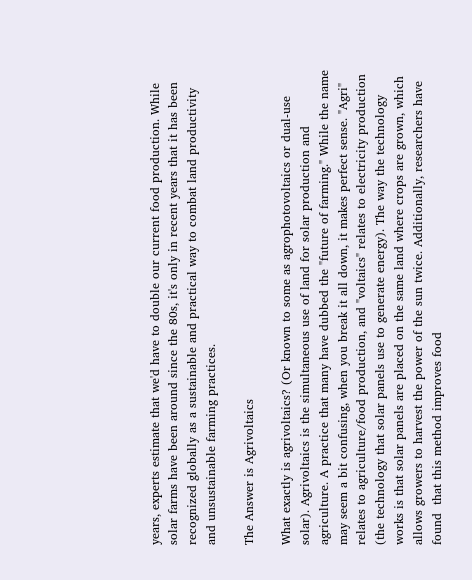years, experts estimate that we'd have to double our current food production. While solar farms have been around since the 80s, it's only in recent years that it has been recognized globally as a sustainable and practical way to combat land productivity and unsustainable farming practices.

The Answer is Agrivoltaics

What exactly is agrivoltaics? (Or known to some as agrophotovoltaics or dual-use solar). Agrivoltaics is the simultaneous use of land for solar production and agriculture. A practice that many have dubbed the "future of farming." While the name may seem a bit confusing, when you break it all down, it makes perfect sense. "Agri" relates to agriculture/food production, and "voltaics" relates to electricity production (the technology that solar panels use to generate energy). The way the technology works is that solar panels are placed on the same land where crops are grown, which allows growers to harvest the power of the sun twice. Additionally, researchers have found  that this method improves food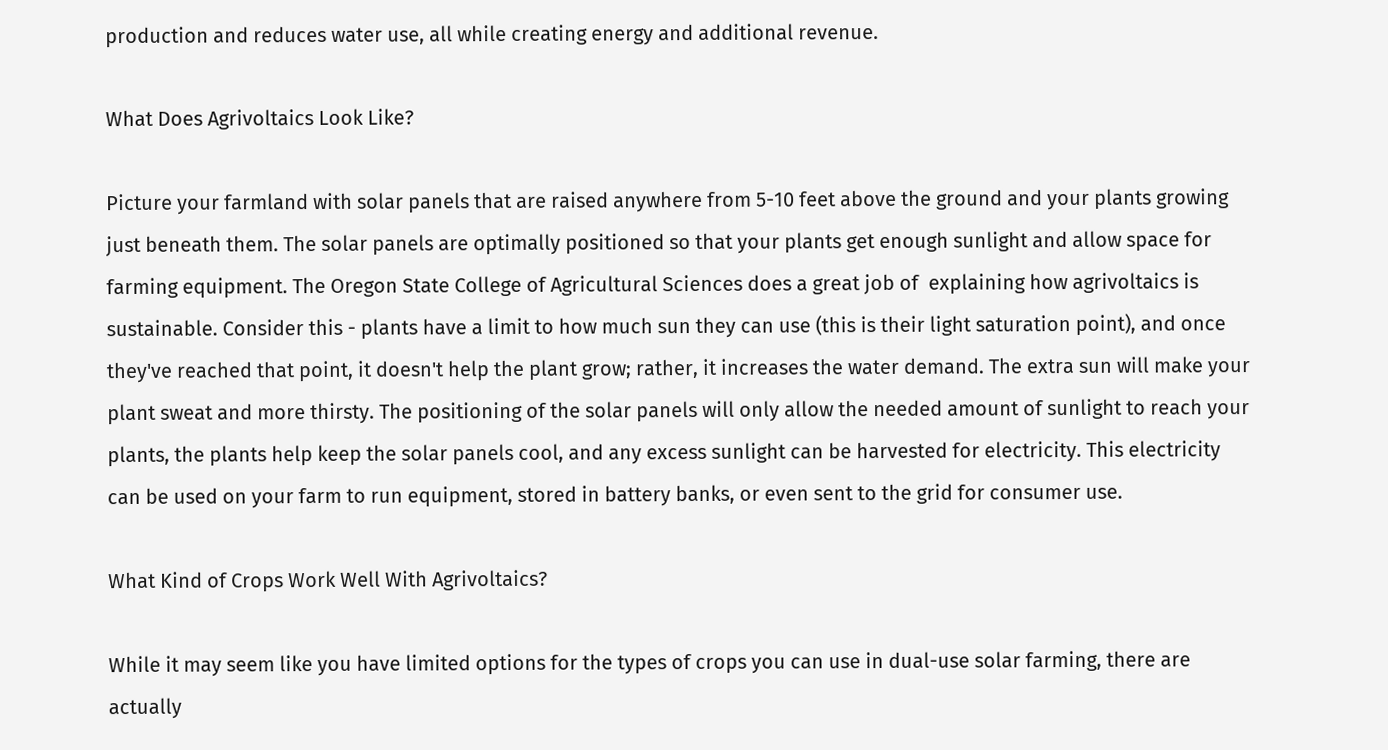production and reduces water use, all while creating energy and additional revenue.

What Does Agrivoltaics Look Like?

Picture your farmland with solar panels that are raised anywhere from 5-10 feet above the ground and your plants growing just beneath them. The solar panels are optimally positioned so that your plants get enough sunlight and allow space for farming equipment. The Oregon State College of Agricultural Sciences does a great job of  explaining how agrivoltaics is sustainable. Consider this - plants have a limit to how much sun they can use (this is their light saturation point), and once they've reached that point, it doesn't help the plant grow; rather, it increases the water demand. The extra sun will make your plant sweat and more thirsty. The positioning of the solar panels will only allow the needed amount of sunlight to reach your plants, the plants help keep the solar panels cool, and any excess sunlight can be harvested for electricity. This electricity can be used on your farm to run equipment, stored in battery banks, or even sent to the grid for consumer use.

What Kind of Crops Work Well With Agrivoltaics?

While it may seem like you have limited options for the types of crops you can use in dual-use solar farming, there are actually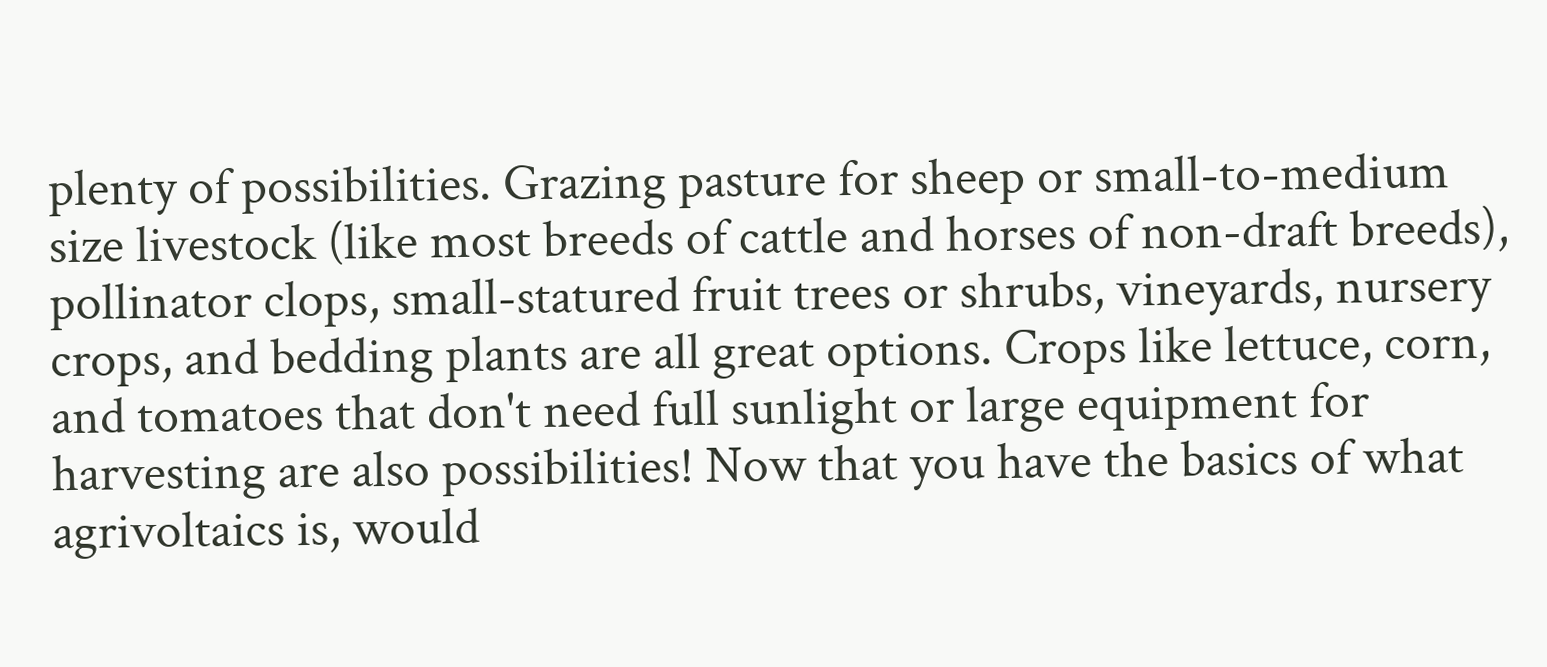plenty of possibilities. Grazing pasture for sheep or small-to-medium size livestock (like most breeds of cattle and horses of non-draft breeds), pollinator clops, small-statured fruit trees or shrubs, vineyards, nursery crops, and bedding plants are all great options. Crops like lettuce, corn, and tomatoes that don't need full sunlight or large equipment for harvesting are also possibilities! Now that you have the basics of what agrivoltaics is, would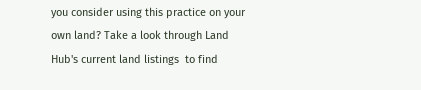you consider using this practice on your own land? Take a look through Land Hub's current land listings  to find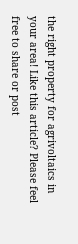the right property for agrivoltaics in your area! Like this article? Please feel free to share or post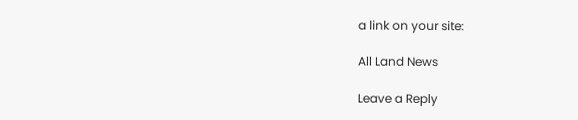a link on your site:

All Land News

Leave a Reply